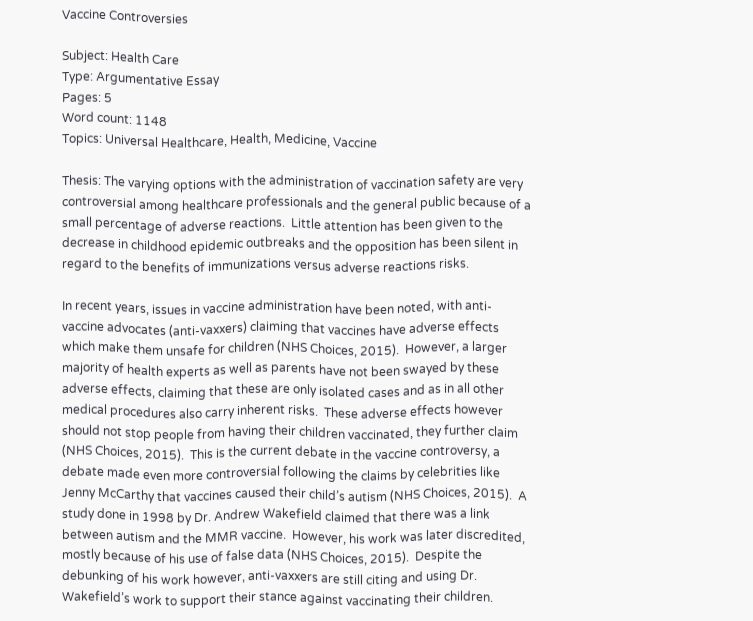Vaccine Controversies

Subject: Health Care
Type: Argumentative Essay
Pages: 5
Word count: 1148
Topics: Universal Healthcare, Health, Medicine, Vaccine

Thesis: The varying options with the administration of vaccination safety are very controversial among healthcare professionals and the general public because of a small percentage of adverse reactions.  Little attention has been given to the decrease in childhood epidemic outbreaks and the opposition has been silent in regard to the benefits of immunizations versus adverse reactions risks.

In recent years, issues in vaccine administration have been noted, with anti-vaccine advocates (anti-vaxxers) claiming that vaccines have adverse effects which make them unsafe for children (NHS Choices, 2015).  However, a larger majority of health experts as well as parents have not been swayed by these adverse effects, claiming that these are only isolated cases and as in all other medical procedures also carry inherent risks.  These adverse effects however should not stop people from having their children vaccinated, they further claim (NHS Choices, 2015).  This is the current debate in the vaccine controversy, a debate made even more controversial following the claims by celebrities like Jenny McCarthy that vaccines caused their child’s autism (NHS Choices, 2015).  A study done in 1998 by Dr. Andrew Wakefield claimed that there was a link between autism and the MMR vaccine.  However, his work was later discredited, mostly because of his use of false data (NHS Choices, 2015).  Despite the debunking of his work however, anti-vaxxers are still citing and using Dr. Wakefield’s work to support their stance against vaccinating their children.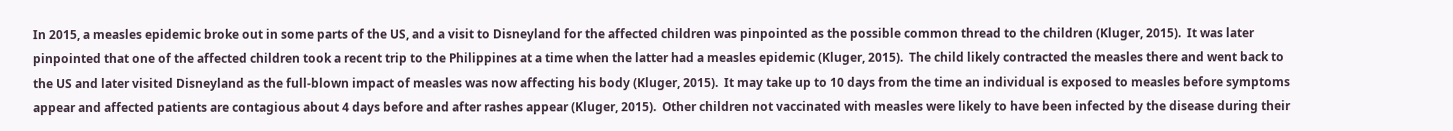In 2015, a measles epidemic broke out in some parts of the US, and a visit to Disneyland for the affected children was pinpointed as the possible common thread to the children (Kluger, 2015).  It was later pinpointed that one of the affected children took a recent trip to the Philippines at a time when the latter had a measles epidemic (Kluger, 2015).  The child likely contracted the measles there and went back to the US and later visited Disneyland as the full-blown impact of measles was now affecting his body (Kluger, 2015).  It may take up to 10 days from the time an individual is exposed to measles before symptoms appear and affected patients are contagious about 4 days before and after rashes appear (Kluger, 2015).  Other children not vaccinated with measles were likely to have been infected by the disease during their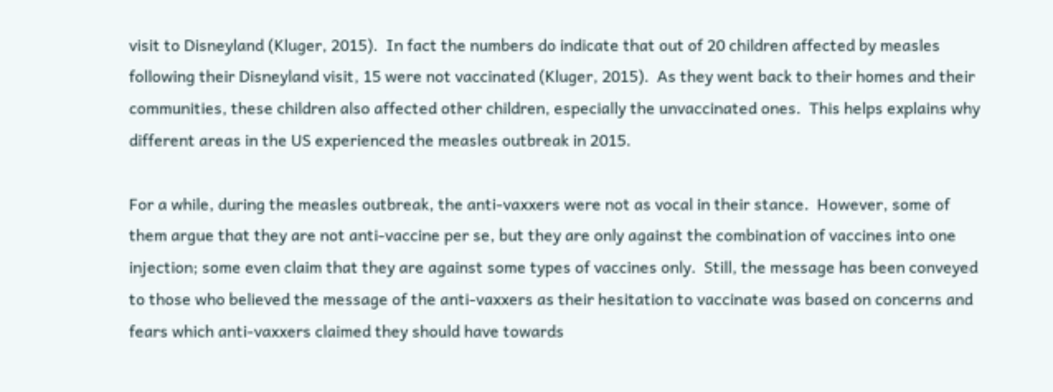visit to Disneyland (Kluger, 2015).  In fact the numbers do indicate that out of 20 children affected by measles following their Disneyland visit, 15 were not vaccinated (Kluger, 2015).  As they went back to their homes and their communities, these children also affected other children, especially the unvaccinated ones.  This helps explains why different areas in the US experienced the measles outbreak in 2015.

For a while, during the measles outbreak, the anti-vaxxers were not as vocal in their stance.  However, some of them argue that they are not anti-vaccine per se, but they are only against the combination of vaccines into one injection; some even claim that they are against some types of vaccines only.  Still, the message has been conveyed to those who believed the message of the anti-vaxxers as their hesitation to vaccinate was based on concerns and fears which anti-vaxxers claimed they should have towards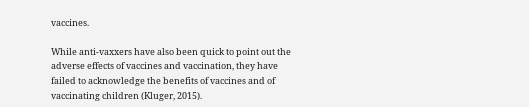vaccines.

While anti-vaxxers have also been quick to point out the adverse effects of vaccines and vaccination, they have failed to acknowledge the benefits of vaccines and of vaccinating children (Kluger, 2015).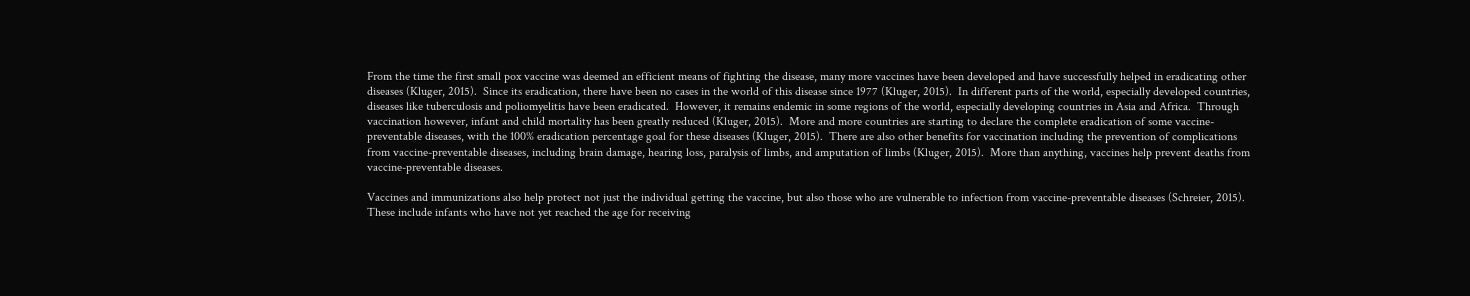From the time the first small pox vaccine was deemed an efficient means of fighting the disease, many more vaccines have been developed and have successfully helped in eradicating other diseases (Kluger, 2015).  Since its eradication, there have been no cases in the world of this disease since 1977 (Kluger, 2015).  In different parts of the world, especially developed countries, diseases like tuberculosis and poliomyelitis have been eradicated.  However, it remains endemic in some regions of the world, especially developing countries in Asia and Africa.  Through vaccination however, infant and child mortality has been greatly reduced (Kluger, 2015).  More and more countries are starting to declare the complete eradication of some vaccine-preventable diseases, with the 100% eradication percentage goal for these diseases (Kluger, 2015).  There are also other benefits for vaccination including the prevention of complications from vaccine-preventable diseases, including brain damage, hearing loss, paralysis of limbs, and amputation of limbs (Kluger, 2015).  More than anything, vaccines help prevent deaths from vaccine-preventable diseases.

Vaccines and immunizations also help protect not just the individual getting the vaccine, but also those who are vulnerable to infection from vaccine-preventable diseases (Schreier, 2015).  These include infants who have not yet reached the age for receiving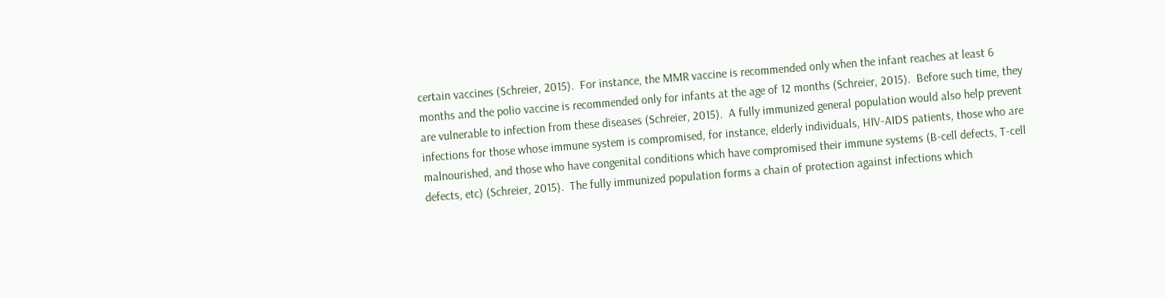certain vaccines (Schreier, 2015).  For instance, the MMR vaccine is recommended only when the infant reaches at least 6 months and the polio vaccine is recommended only for infants at the age of 12 months (Schreier, 2015).  Before such time, they are vulnerable to infection from these diseases (Schreier, 2015).  A fully immunized general population would also help prevent infections for those whose immune system is compromised, for instance, elderly individuals, HIV-AIDS patients, those who are malnourished, and those who have congenital conditions which have compromised their immune systems (B-cell defects, T-cell defects, etc) (Schreier, 2015).  The fully immunized population forms a chain of protection against infections which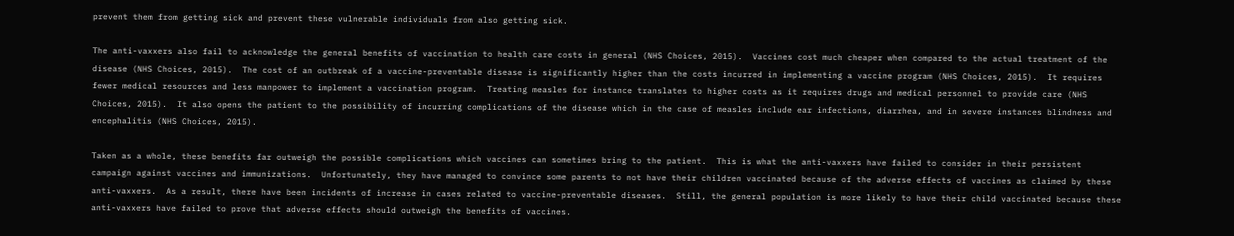prevent them from getting sick and prevent these vulnerable individuals from also getting sick.

The anti-vaxxers also fail to acknowledge the general benefits of vaccination to health care costs in general (NHS Choices, 2015).  Vaccines cost much cheaper when compared to the actual treatment of the disease (NHS Choices, 2015).  The cost of an outbreak of a vaccine-preventable disease is significantly higher than the costs incurred in implementing a vaccine program (NHS Choices, 2015).  It requires fewer medical resources and less manpower to implement a vaccination program.  Treating measles for instance translates to higher costs as it requires drugs and medical personnel to provide care (NHS Choices, 2015).  It also opens the patient to the possibility of incurring complications of the disease which in the case of measles include ear infections, diarrhea, and in severe instances blindness and encephalitis (NHS Choices, 2015).

Taken as a whole, these benefits far outweigh the possible complications which vaccines can sometimes bring to the patient.  This is what the anti-vaxxers have failed to consider in their persistent campaign against vaccines and immunizations.  Unfortunately, they have managed to convince some parents to not have their children vaccinated because of the adverse effects of vaccines as claimed by these anti-vaxxers.  As a result, there have been incidents of increase in cases related to vaccine-preventable diseases.  Still, the general population is more likely to have their child vaccinated because these anti-vaxxers have failed to prove that adverse effects should outweigh the benefits of vaccines.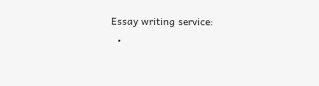Essay writing service:
  •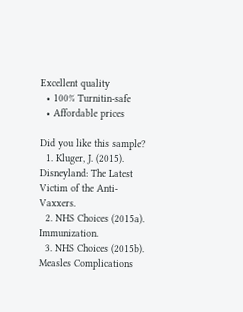Excellent quality
  • 100% Turnitin-safe
  • Affordable prices

Did you like this sample?
  1. Kluger, J. (2015). Disneyland: The Latest Victim of the Anti-Vaxxers.
  2. NHS Choices (2015a). Immunization.
  3. NHS Choices (2015b).  Measles Complications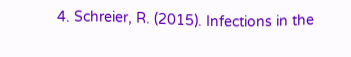4. Schreier, R. (2015). Infections in the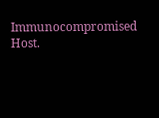Immunocompromised Host.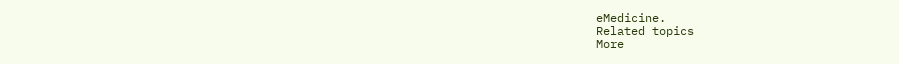eMedicine.
Related topics
More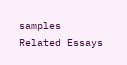samples
Related Essays